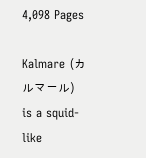4,098 Pages

Kalmare (カルマール) is a squid-like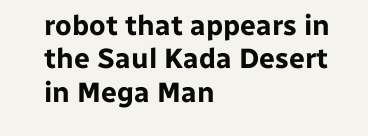robot that appears in the Saul Kada Desert in Mega Man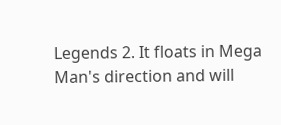Legends 2. It floats in Mega Man's direction and will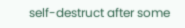self-destruct after some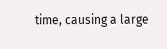time, causing a large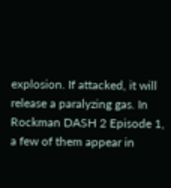explosion. If attacked, it will release a paralyzing gas. In Rockman DASH 2 Episode 1, a few of them appear in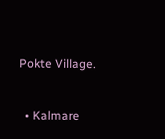Pokte Village.


  • Kalmare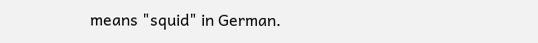means "squid" in German.